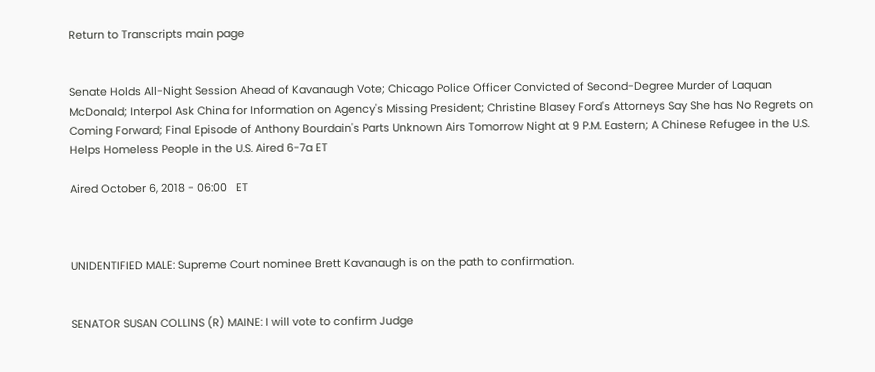Return to Transcripts main page


Senate Holds All-Night Session Ahead of Kavanaugh Vote; Chicago Police Officer Convicted of Second-Degree Murder of Laquan McDonald; Interpol Ask China for Information on Agency's Missing President; Christine Blasey Ford's Attorneys Say She has No Regrets on Coming Forward; Final Episode of Anthony Bourdain's Parts Unknown Airs Tomorrow Night at 9 P.M. Eastern; A Chinese Refugee in the U.S. Helps Homeless People in the U.S. Aired 6-7a ET

Aired October 6, 2018 - 06:00   ET



UNIDENTIFIED MALE: Supreme Court nominee Brett Kavanaugh is on the path to confirmation.


SENATOR SUSAN COLLINS (R) MAINE: I will vote to confirm Judge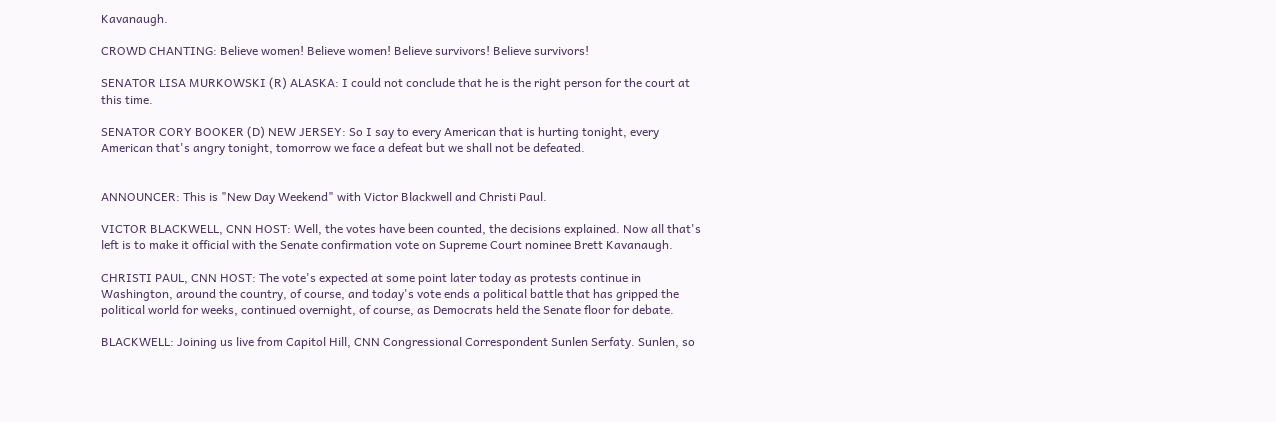Kavanaugh.

CROWD CHANTING: Believe women! Believe women! Believe survivors! Believe survivors!

SENATOR LISA MURKOWSKI (R) ALASKA: I could not conclude that he is the right person for the court at this time.

SENATOR CORY BOOKER (D) NEW JERSEY: So I say to every American that is hurting tonight, every American that's angry tonight, tomorrow we face a defeat but we shall not be defeated.


ANNOUNCER: This is "New Day Weekend" with Victor Blackwell and Christi Paul.

VICTOR BLACKWELL, CNN HOST: Well, the votes have been counted, the decisions explained. Now all that's left is to make it official with the Senate confirmation vote on Supreme Court nominee Brett Kavanaugh.

CHRISTI PAUL, CNN HOST: The vote's expected at some point later today as protests continue in Washington, around the country, of course, and today's vote ends a political battle that has gripped the political world for weeks, continued overnight, of course, as Democrats held the Senate floor for debate.

BLACKWELL: Joining us live from Capitol Hill, CNN Congressional Correspondent Sunlen Serfaty. Sunlen, so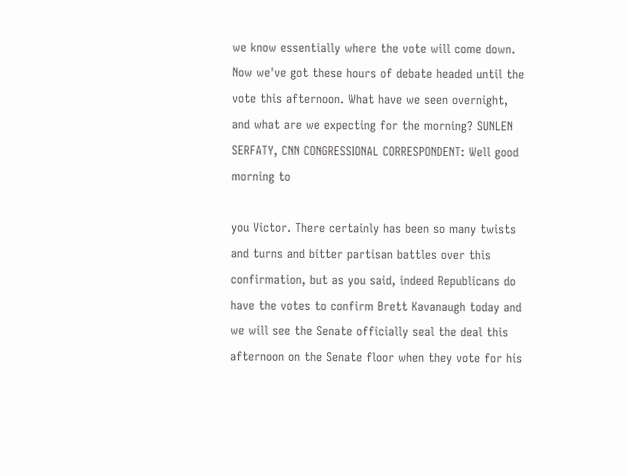we know essentially where the vote will come down. Now we've got these hours of debate headed until the vote this afternoon. What have we seen overnight, and what are we expecting for the morning? SUNLEN SERFATY, CNN CONGRESSIONAL CORRESPONDENT: Well good morning to

you Victor. There certainly has been so many twists and turns and bitter partisan battles over this confirmation, but as you said, indeed Republicans do have the votes to confirm Brett Kavanaugh today and we will see the Senate officially seal the deal this afternoon on the Senate floor when they vote for his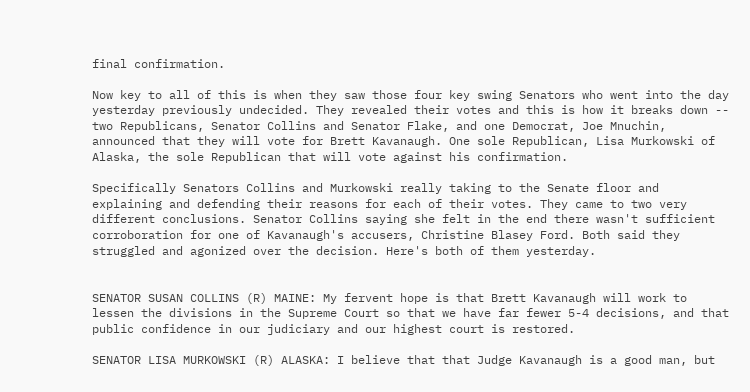final confirmation.

Now key to all of this is when they saw those four key swing Senators who went into the day yesterday previously undecided. They revealed their votes and this is how it breaks down -- two Republicans, Senator Collins and Senator Flake, and one Democrat, Joe Mnuchin, announced that they will vote for Brett Kavanaugh. One sole Republican, Lisa Murkowski of Alaska, the sole Republican that will vote against his confirmation.

Specifically Senators Collins and Murkowski really taking to the Senate floor and explaining and defending their reasons for each of their votes. They came to two very different conclusions. Senator Collins saying she felt in the end there wasn't sufficient corroboration for one of Kavanaugh's accusers, Christine Blasey Ford. Both said they struggled and agonized over the decision. Here's both of them yesterday.


SENATOR SUSAN COLLINS (R) MAINE: My fervent hope is that Brett Kavanaugh will work to lessen the divisions in the Supreme Court so that we have far fewer 5-4 decisions, and that public confidence in our judiciary and our highest court is restored.

SENATOR LISA MURKOWSKI (R) ALASKA: I believe that that Judge Kavanaugh is a good man, but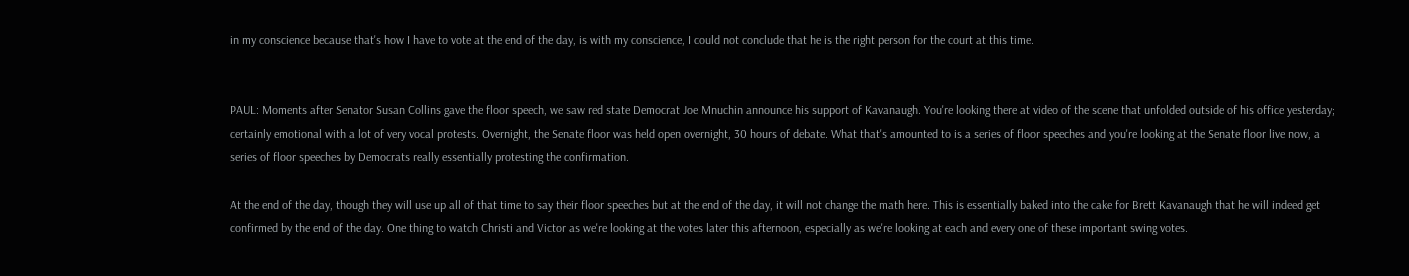in my conscience because that's how I have to vote at the end of the day, is with my conscience, I could not conclude that he is the right person for the court at this time.


PAUL: Moments after Senator Susan Collins gave the floor speech, we saw red state Democrat Joe Mnuchin announce his support of Kavanaugh. You're looking there at video of the scene that unfolded outside of his office yesterday; certainly emotional with a lot of very vocal protests. Overnight, the Senate floor was held open overnight, 30 hours of debate. What that's amounted to is a series of floor speeches and you're looking at the Senate floor live now, a series of floor speeches by Democrats really essentially protesting the confirmation.

At the end of the day, though they will use up all of that time to say their floor speeches but at the end of the day, it will not change the math here. This is essentially baked into the cake for Brett Kavanaugh that he will indeed get confirmed by the end of the day. One thing to watch Christi and Victor as we're looking at the votes later this afternoon, especially as we're looking at each and every one of these important swing votes.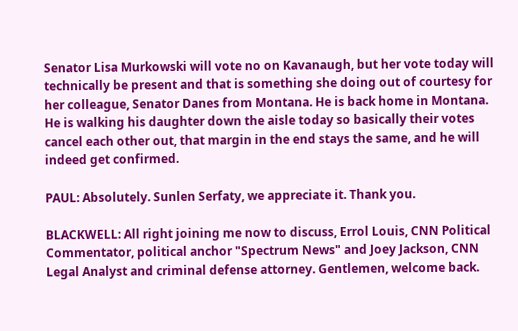Senator Lisa Murkowski will vote no on Kavanaugh, but her vote today will technically be present and that is something she doing out of courtesy for her colleague, Senator Danes from Montana. He is back home in Montana. He is walking his daughter down the aisle today so basically their votes cancel each other out, that margin in the end stays the same, and he will indeed get confirmed.

PAUL: Absolutely. Sunlen Serfaty, we appreciate it. Thank you.

BLACKWELL: All right joining me now to discuss, Errol Louis, CNN Political Commentator, political anchor "Spectrum News" and Joey Jackson, CNN Legal Analyst and criminal defense attorney. Gentlemen, welcome back.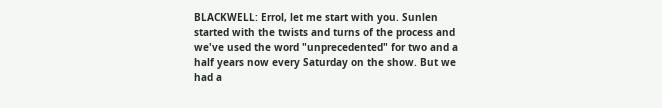BLACKWELL: Errol, let me start with you. Sunlen started with the twists and turns of the process and we've used the word "unprecedented" for two and a half years now every Saturday on the show. But we had a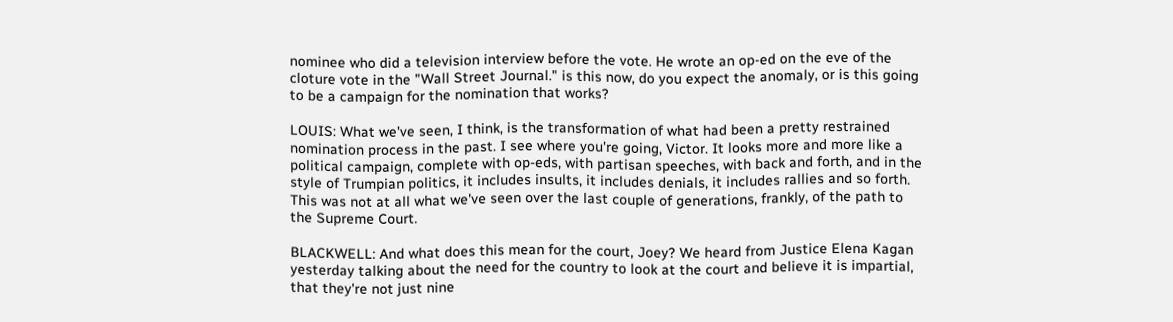nominee who did a television interview before the vote. He wrote an op-ed on the eve of the cloture vote in the "Wall Street Journal." is this now, do you expect the anomaly, or is this going to be a campaign for the nomination that works?

LOUIS: What we've seen, I think, is the transformation of what had been a pretty restrained nomination process in the past. I see where you're going, Victor. It looks more and more like a political campaign, complete with op-eds, with partisan speeches, with back and forth, and in the style of Trumpian politics, it includes insults, it includes denials, it includes rallies and so forth. This was not at all what we've seen over the last couple of generations, frankly, of the path to the Supreme Court.

BLACKWELL: And what does this mean for the court, Joey? We heard from Justice Elena Kagan yesterday talking about the need for the country to look at the court and believe it is impartial, that they're not just nine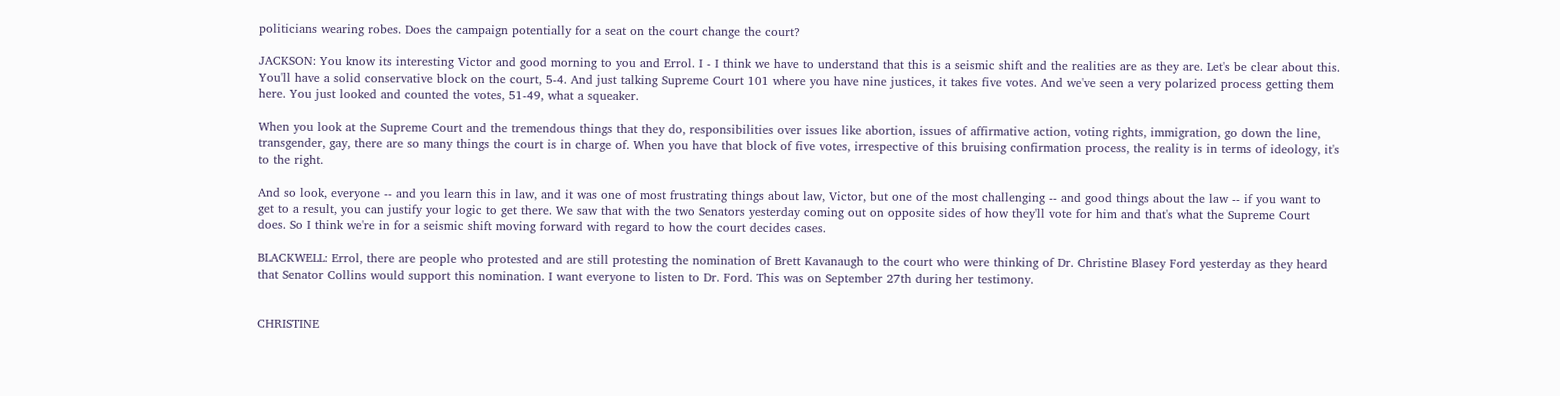politicians wearing robes. Does the campaign potentially for a seat on the court change the court?

JACKSON: You know its interesting Victor and good morning to you and Errol. I - I think we have to understand that this is a seismic shift and the realities are as they are. Let's be clear about this. You'll have a solid conservative block on the court, 5-4. And just talking Supreme Court 101 where you have nine justices, it takes five votes. And we've seen a very polarized process getting them here. You just looked and counted the votes, 51-49, what a squeaker.

When you look at the Supreme Court and the tremendous things that they do, responsibilities over issues like abortion, issues of affirmative action, voting rights, immigration, go down the line, transgender, gay, there are so many things the court is in charge of. When you have that block of five votes, irrespective of this bruising confirmation process, the reality is in terms of ideology, it's to the right.

And so look, everyone -- and you learn this in law, and it was one of most frustrating things about law, Victor, but one of the most challenging -- and good things about the law -- if you want to get to a result, you can justify your logic to get there. We saw that with the two Senators yesterday coming out on opposite sides of how they'll vote for him and that's what the Supreme Court does. So I think we're in for a seismic shift moving forward with regard to how the court decides cases.

BLACKWELL: Errol, there are people who protested and are still protesting the nomination of Brett Kavanaugh to the court who were thinking of Dr. Christine Blasey Ford yesterday as they heard that Senator Collins would support this nomination. I want everyone to listen to Dr. Ford. This was on September 27th during her testimony.


CHRISTINE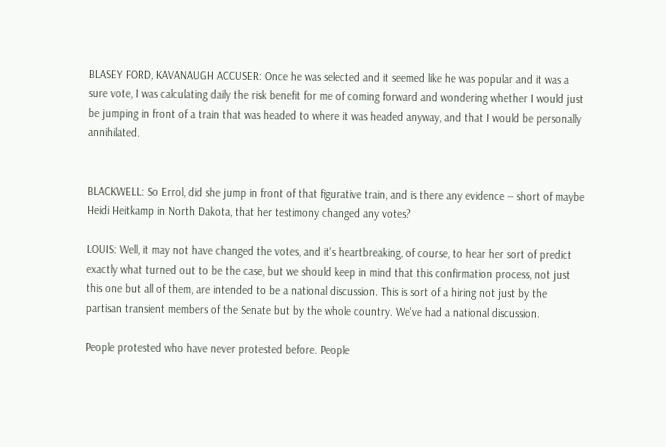BLASEY FORD, KAVANAUGH ACCUSER: Once he was selected and it seemed like he was popular and it was a sure vote, I was calculating daily the risk benefit for me of coming forward and wondering whether I would just be jumping in front of a train that was headed to where it was headed anyway, and that I would be personally annihilated.


BLACKWELL: So Errol, did she jump in front of that figurative train, and is there any evidence -- short of maybe Heidi Heitkamp in North Dakota, that her testimony changed any votes?

LOUIS: Well, it may not have changed the votes, and it's heartbreaking, of course, to hear her sort of predict exactly what turned out to be the case, but we should keep in mind that this confirmation process, not just this one but all of them, are intended to be a national discussion. This is sort of a hiring not just by the partisan transient members of the Senate but by the whole country. We've had a national discussion.

People protested who have never protested before. People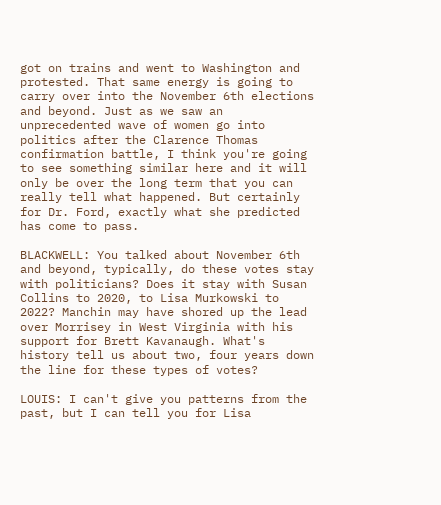got on trains and went to Washington and protested. That same energy is going to carry over into the November 6th elections and beyond. Just as we saw an unprecedented wave of women go into politics after the Clarence Thomas confirmation battle, I think you're going to see something similar here and it will only be over the long term that you can really tell what happened. But certainly for Dr. Ford, exactly what she predicted has come to pass.

BLACKWELL: You talked about November 6th and beyond, typically, do these votes stay with politicians? Does it stay with Susan Collins to 2020, to Lisa Murkowski to 2022? Manchin may have shored up the lead over Morrisey in West Virginia with his support for Brett Kavanaugh. What's history tell us about two, four years down the line for these types of votes?

LOUIS: I can't give you patterns from the past, but I can tell you for Lisa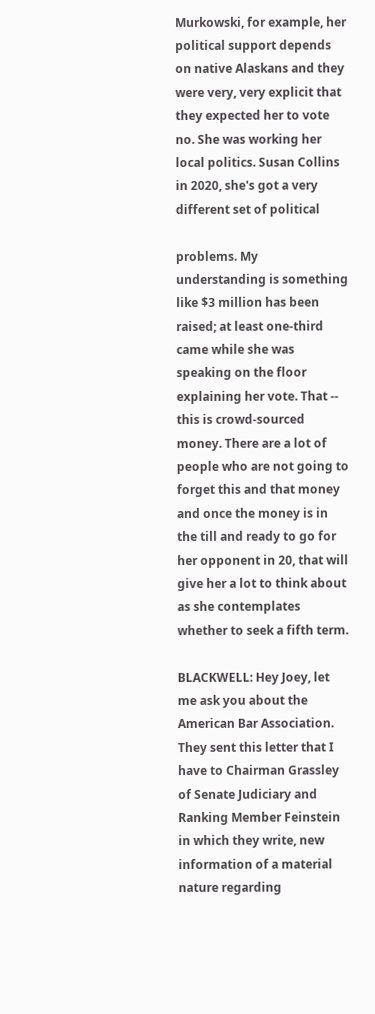Murkowski, for example, her political support depends on native Alaskans and they were very, very explicit that they expected her to vote no. She was working her local politics. Susan Collins in 2020, she's got a very different set of political

problems. My understanding is something like $3 million has been raised; at least one-third came while she was speaking on the floor explaining her vote. That -- this is crowd-sourced money. There are a lot of people who are not going to forget this and that money and once the money is in the till and ready to go for her opponent in 20, that will give her a lot to think about as she contemplates whether to seek a fifth term.

BLACKWELL: Hey Joey, let me ask you about the American Bar Association. They sent this letter that I have to Chairman Grassley of Senate Judiciary and Ranking Member Feinstein in which they write, new information of a material nature regarding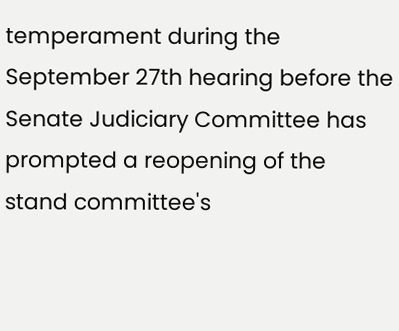temperament during the September 27th hearing before the Senate Judiciary Committee has prompted a reopening of the stand committee's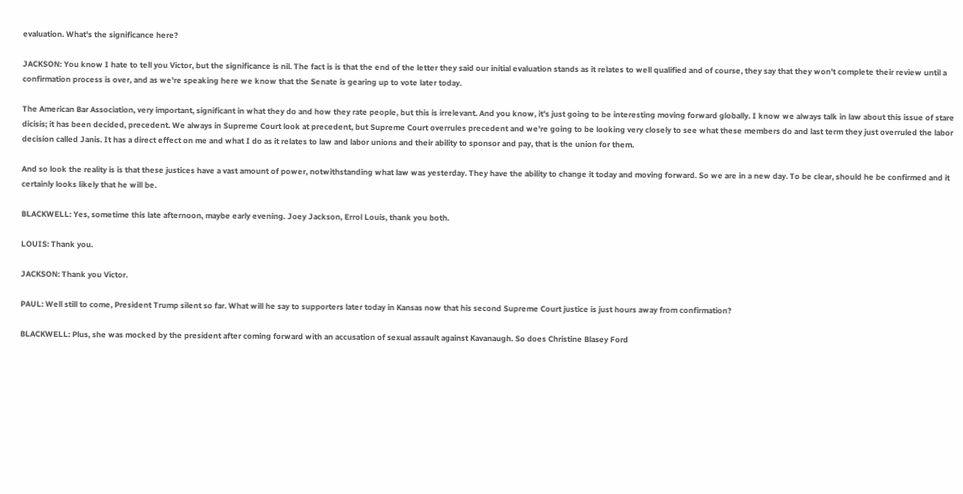evaluation. What's the significance here?

JACKSON: You know I hate to tell you Victor, but the significance is nil. The fact is is that the end of the letter they said our initial evaluation stands as it relates to well qualified and of course, they say that they won't complete their review until a confirmation process is over, and as we're speaking here we know that the Senate is gearing up to vote later today.

The American Bar Association, very important, significant in what they do and how they rate people, but this is irrelevant. And you know, it's just going to be interesting moving forward globally. I know we always talk in law about this issue of stare dicisis; it has been decided, precedent. We always in Supreme Court look at precedent, but Supreme Court overrules precedent and we're going to be looking very closely to see what these members do and last term they just overruled the labor decision called Janis. It has a direct effect on me and what I do as it relates to law and labor unions and their ability to sponsor and pay, that is the union for them.

And so look the reality is is that these justices have a vast amount of power, notwithstanding what law was yesterday. They have the ability to change it today and moving forward. So we are in a new day. To be clear, should he be confirmed and it certainly looks likely that he will be.

BLACKWELL: Yes, sometime this late afternoon, maybe early evening. Joey Jackson, Errol Louis, thank you both.

LOUIS: Thank you.

JACKSON: Thank you Victor.

PAUL: Well still to come, President Trump silent so far. What will he say to supporters later today in Kansas now that his second Supreme Court justice is just hours away from confirmation?

BLACKWELL: Plus, she was mocked by the president after coming forward with an accusation of sexual assault against Kavanaugh. So does Christine Blasey Ford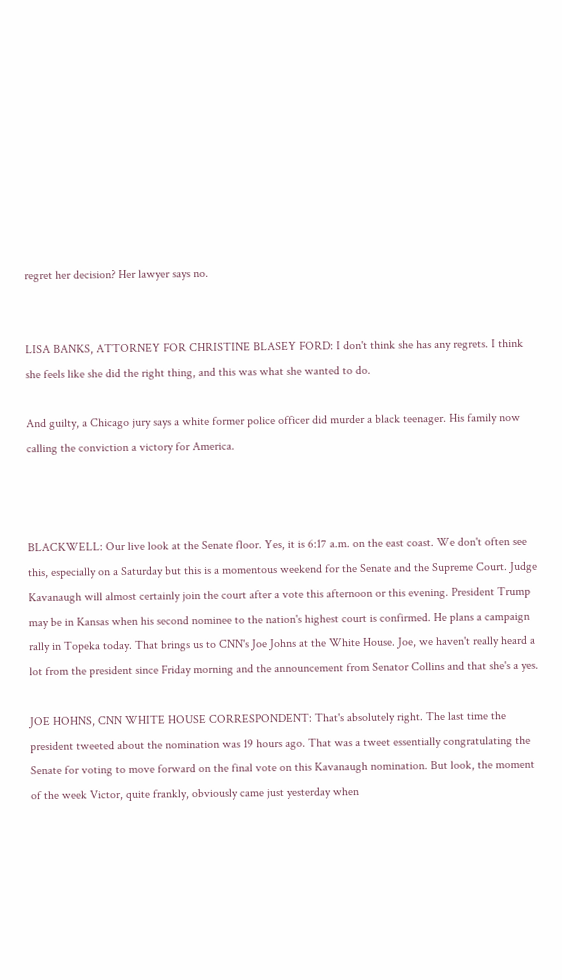regret her decision? Her lawyer says no.


LISA BANKS, ATTORNEY FOR CHRISTINE BLASEY FORD: I don't think she has any regrets. I think she feels like she did the right thing, and this was what she wanted to do.

And guilty, a Chicago jury says a white former police officer did murder a black teenager. His family now calling the conviction a victory for America.



BLACKWELL: Our live look at the Senate floor. Yes, it is 6:17 a.m. on the east coast. We don't often see this, especially on a Saturday but this is a momentous weekend for the Senate and the Supreme Court. Judge Kavanaugh will almost certainly join the court after a vote this afternoon or this evening. President Trump may be in Kansas when his second nominee to the nation's highest court is confirmed. He plans a campaign rally in Topeka today. That brings us to CNN's Joe Johns at the White House. Joe, we haven't really heard a lot from the president since Friday morning and the announcement from Senator Collins and that she's a yes.

JOE HOHNS, CNN WHITE HOUSE CORRESPONDENT: That's absolutely right. The last time the president tweeted about the nomination was 19 hours ago. That was a tweet essentially congratulating the Senate for voting to move forward on the final vote on this Kavanaugh nomination. But look, the moment of the week Victor, quite frankly, obviously came just yesterday when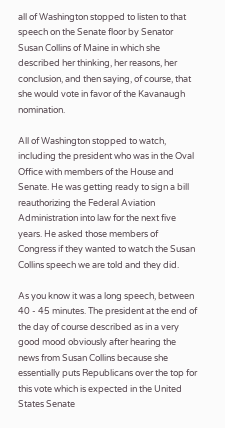all of Washington stopped to listen to that speech on the Senate floor by Senator Susan Collins of Maine in which she described her thinking, her reasons, her conclusion, and then saying, of course, that she would vote in favor of the Kavanaugh nomination.

All of Washington stopped to watch, including the president who was in the Oval Office with members of the House and Senate. He was getting ready to sign a bill reauthorizing the Federal Aviation Administration into law for the next five years. He asked those members of Congress if they wanted to watch the Susan Collins speech we are told and they did.

As you know it was a long speech, between 40 - 45 minutes. The president at the end of the day of course described as in a very good mood obviously after hearing the news from Susan Collins because she essentially puts Republicans over the top for this vote which is expected in the United States Senate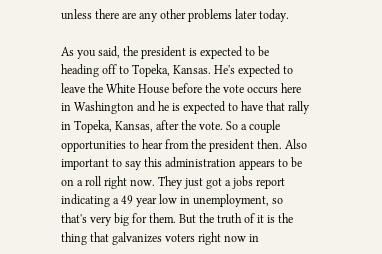unless there are any other problems later today.

As you said, the president is expected to be heading off to Topeka, Kansas. He's expected to leave the White House before the vote occurs here in Washington and he is expected to have that rally in Topeka, Kansas, after the vote. So a couple opportunities to hear from the president then. Also important to say this administration appears to be on a roll right now. They just got a jobs report indicating a 49 year low in unemployment, so that's very big for them. But the truth of it is the thing that galvanizes voters right now in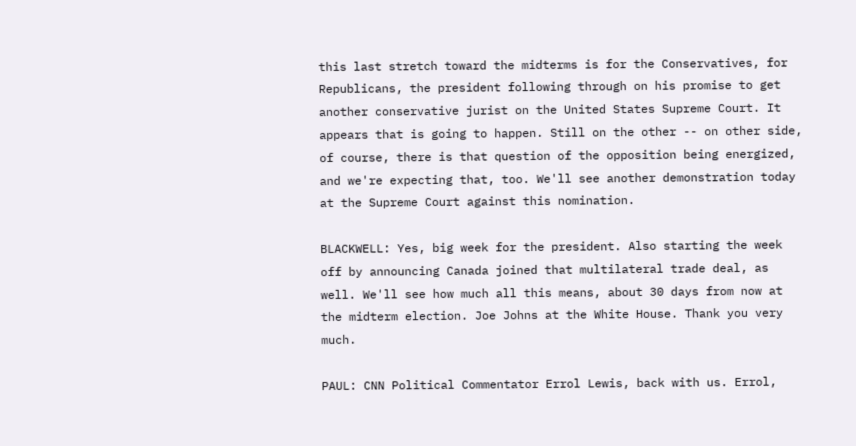this last stretch toward the midterms is for the Conservatives, for Republicans, the president following through on his promise to get another conservative jurist on the United States Supreme Court. It appears that is going to happen. Still on the other -- on other side, of course, there is that question of the opposition being energized, and we're expecting that, too. We'll see another demonstration today at the Supreme Court against this nomination.

BLACKWELL: Yes, big week for the president. Also starting the week off by announcing Canada joined that multilateral trade deal, as well. We'll see how much all this means, about 30 days from now at the midterm election. Joe Johns at the White House. Thank you very much.

PAUL: CNN Political Commentator Errol Lewis, back with us. Errol,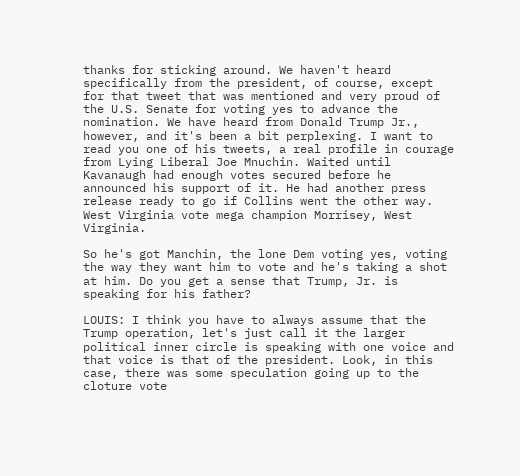thanks for sticking around. We haven't heard specifically from the president, of course, except for that tweet that was mentioned and very proud of the U.S. Senate for voting yes to advance the nomination. We have heard from Donald Trump Jr., however, and it's been a bit perplexing. I want to read you one of his tweets, a real profile in courage from Lying Liberal Joe Mnuchin. Waited until Kavanaugh had enough votes secured before he announced his support of it. He had another press release ready to go if Collins went the other way. West Virginia vote mega champion Morrisey, West Virginia.

So he's got Manchin, the lone Dem voting yes, voting the way they want him to vote and he's taking a shot at him. Do you get a sense that Trump, Jr. is speaking for his father?

LOUIS: I think you have to always assume that the Trump operation, let's just call it the larger political inner circle is speaking with one voice and that voice is that of the president. Look, in this case, there was some speculation going up to the cloture vote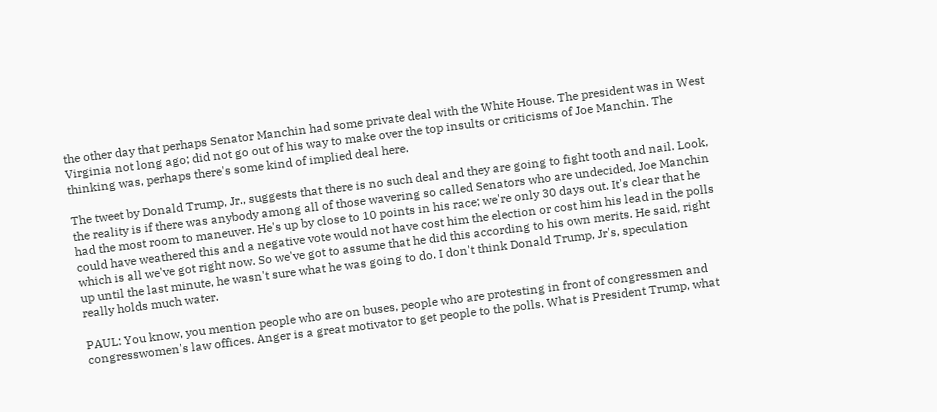the other day that perhaps Senator Manchin had some private deal with the White House. The president was in West Virginia not long ago; did not go out of his way to make over the top insults or criticisms of Joe Manchin. The thinking was, perhaps there's some kind of implied deal here.

The tweet by Donald Trump, Jr., suggests that there is no such deal and they are going to fight tooth and nail. Look, the reality is if there was anybody among all of those wavering so called Senators who are undecided, Joe Manchin had the most room to maneuver. He's up by close to 10 points in his race; we're only 30 days out. It's clear that he could have weathered this and a negative vote would not have cost him the election or cost him his lead in the polls which is all we've got right now. So we've got to assume that he did this according to his own merits. He said, right up until the last minute, he wasn't sure what he was going to do. I don't think Donald Trump, Jr's, speculation really holds much water.

PAUL: You know, you mention people who are on buses, people who are protesting in front of congressmen and congresswomen's law offices. Anger is a great motivator to get people to the polls. What is President Trump, what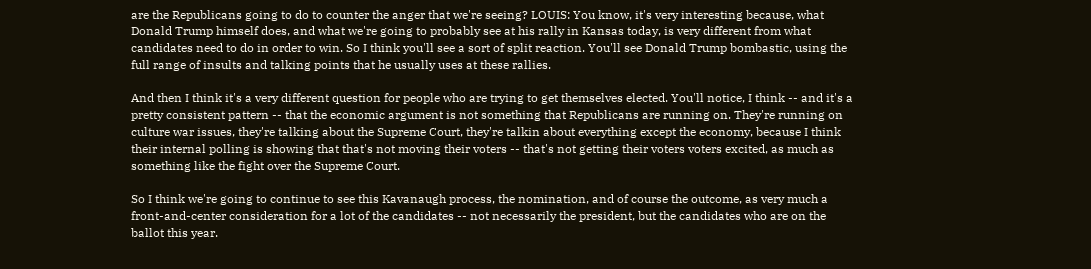are the Republicans going to do to counter the anger that we're seeing? LOUIS: You know, it's very interesting because, what Donald Trump himself does, and what we're going to probably see at his rally in Kansas today, is very different from what candidates need to do in order to win. So I think you'll see a sort of split reaction. You'll see Donald Trump bombastic, using the full range of insults and talking points that he usually uses at these rallies.

And then I think it's a very different question for people who are trying to get themselves elected. You'll notice, I think -- and it's a pretty consistent pattern -- that the economic argument is not something that Republicans are running on. They're running on culture war issues, they're talking about the Supreme Court, they're talkin about everything except the economy, because I think their internal polling is showing that that's not moving their voters -- that's not getting their voters voters excited, as much as something like the fight over the Supreme Court.

So I think we're going to continue to see this Kavanaugh process, the nomination, and of course the outcome, as very much a front-and-center consideration for a lot of the candidates -- not necessarily the president, but the candidates who are on the ballot this year.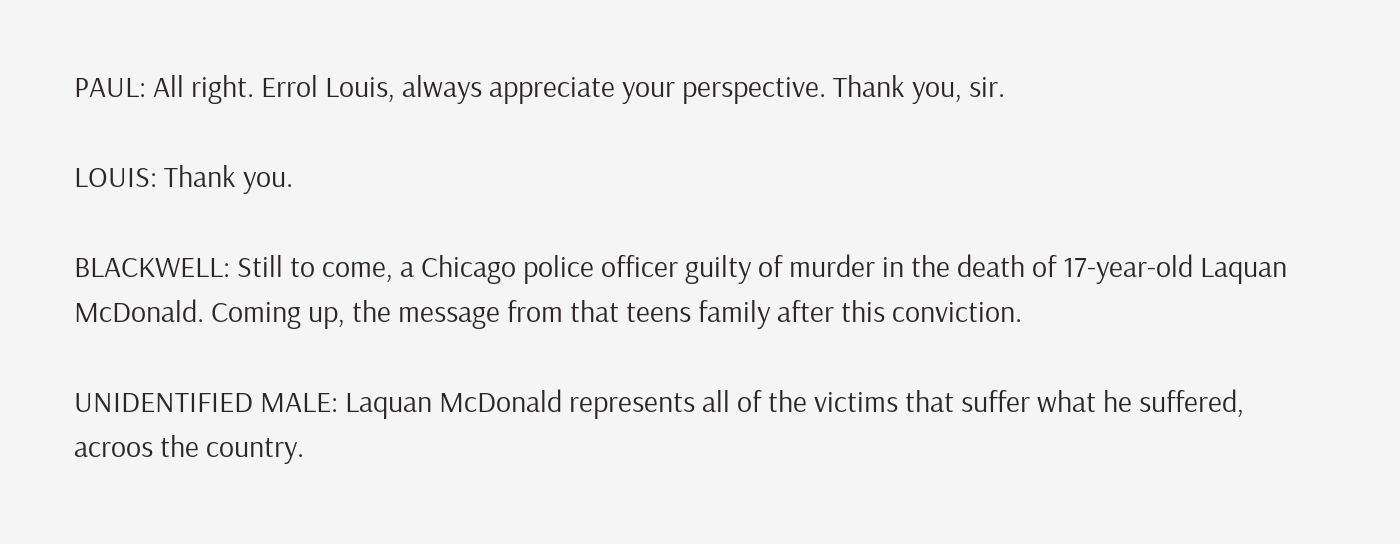PAUL: All right. Errol Louis, always appreciate your perspective. Thank you, sir.

LOUIS: Thank you.

BLACKWELL: Still to come, a Chicago police officer guilty of murder in the death of 17-year-old Laquan McDonald. Coming up, the message from that teens family after this conviction.

UNIDENTIFIED MALE: Laquan McDonald represents all of the victims that suffer what he suffered, acroos the country.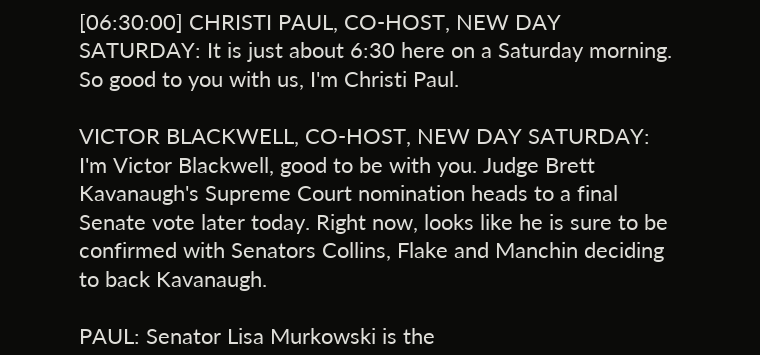[06:30:00] CHRISTI PAUL, CO-HOST, NEW DAY SATURDAY: It is just about 6:30 here on a Saturday morning. So good to you with us, I'm Christi Paul.

VICTOR BLACKWELL, CO-HOST, NEW DAY SATURDAY: I'm Victor Blackwell, good to be with you. Judge Brett Kavanaugh's Supreme Court nomination heads to a final Senate vote later today. Right now, looks like he is sure to be confirmed with Senators Collins, Flake and Manchin deciding to back Kavanaugh.

PAUL: Senator Lisa Murkowski is the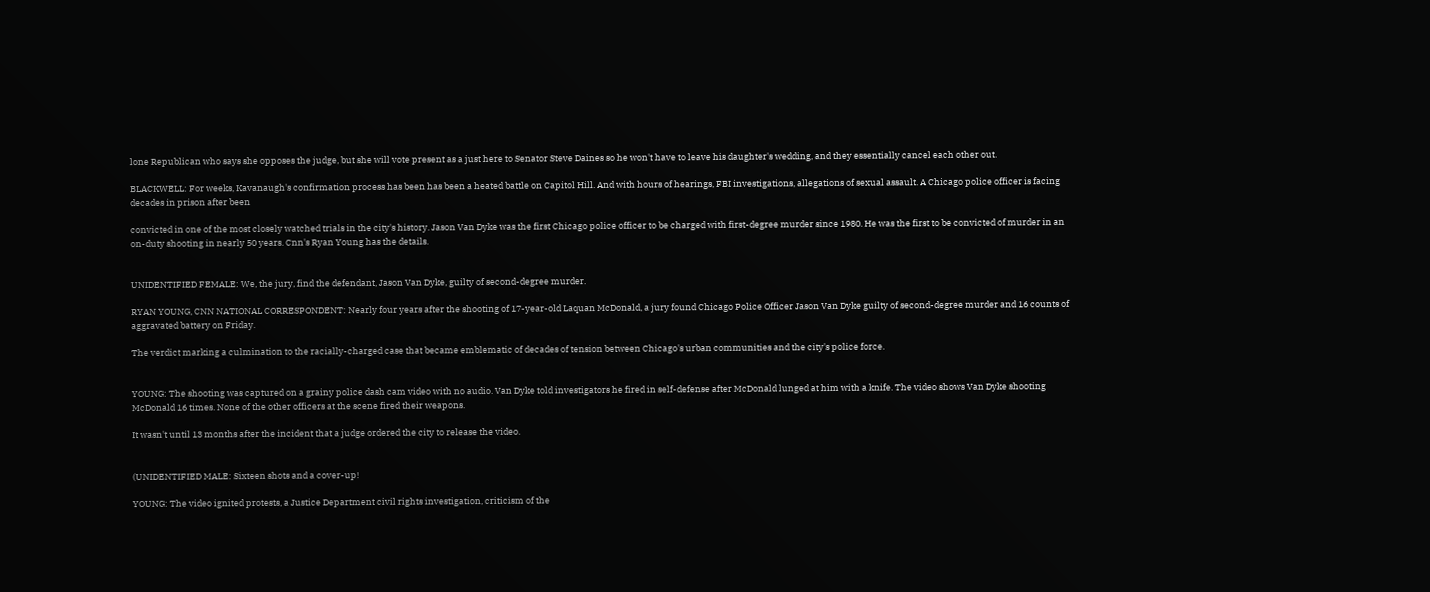lone Republican who says she opposes the judge, but she will vote present as a just here to Senator Steve Daines so he won't have to leave his daughter's wedding, and they essentially cancel each other out.

BLACKWELL: For weeks, Kavanaugh's confirmation process has been has been a heated battle on Capitol Hill. And with hours of hearings, FBI investigations, allegations of sexual assault. A Chicago police officer is facing decades in prison after been

convicted in one of the most closely watched trials in the city's history. Jason Van Dyke was the first Chicago police officer to be charged with first-degree murder since 1980. He was the first to be convicted of murder in an on-duty shooting in nearly 50 years. Cnn's Ryan Young has the details.


UNIDENTIFIED FEMALE: We, the jury, find the defendant, Jason Van Dyke, guilty of second-degree murder.

RYAN YOUNG, CNN NATIONAL CORRESPONDENT: Nearly four years after the shooting of 17-year-old Laquan McDonald, a jury found Chicago Police Officer Jason Van Dyke guilty of second-degree murder and 16 counts of aggravated battery on Friday.

The verdict marking a culmination to the racially-charged case that became emblematic of decades of tension between Chicago's urban communities and the city's police force.


YOUNG: The shooting was captured on a grainy police dash cam video with no audio. Van Dyke told investigators he fired in self-defense after McDonald lunged at him with a knife. The video shows Van Dyke shooting McDonald 16 times. None of the other officers at the scene fired their weapons.

It wasn't until 13 months after the incident that a judge ordered the city to release the video.


(UNIDENTIFIED MALE: Sixteen shots and a cover-up!

YOUNG: The video ignited protests, a Justice Department civil rights investigation, criticism of the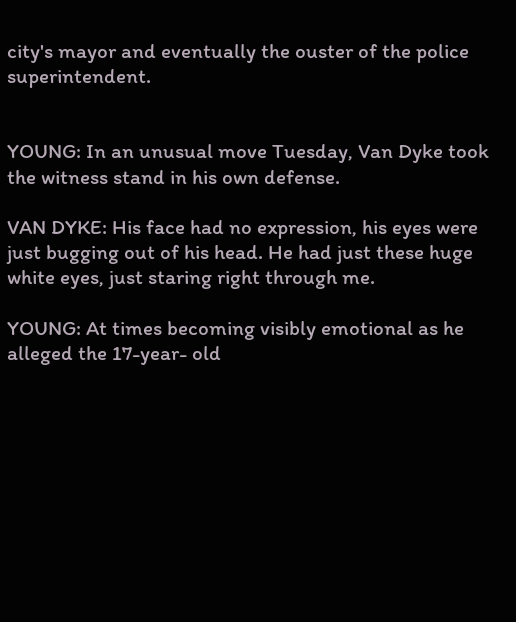city's mayor and eventually the ouster of the police superintendent.


YOUNG: In an unusual move Tuesday, Van Dyke took the witness stand in his own defense.

VAN DYKE: His face had no expression, his eyes were just bugging out of his head. He had just these huge white eyes, just staring right through me.

YOUNG: At times becoming visibly emotional as he alleged the 17-year- old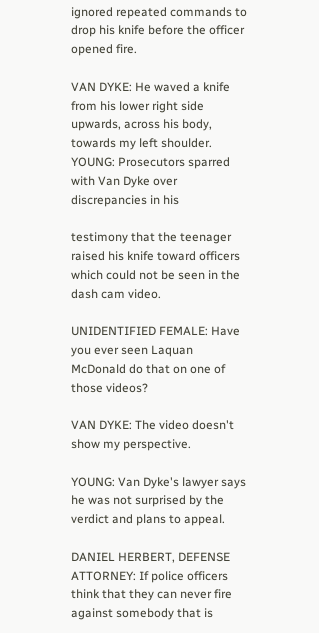ignored repeated commands to drop his knife before the officer opened fire.

VAN DYKE: He waved a knife from his lower right side upwards, across his body, towards my left shoulder. YOUNG: Prosecutors sparred with Van Dyke over discrepancies in his

testimony that the teenager raised his knife toward officers which could not be seen in the dash cam video.

UNIDENTIFIED FEMALE: Have you ever seen Laquan McDonald do that on one of those videos?

VAN DYKE: The video doesn't show my perspective.

YOUNG: Van Dyke's lawyer says he was not surprised by the verdict and plans to appeal.

DANIEL HERBERT, DEFENSE ATTORNEY: If police officers think that they can never fire against somebody that is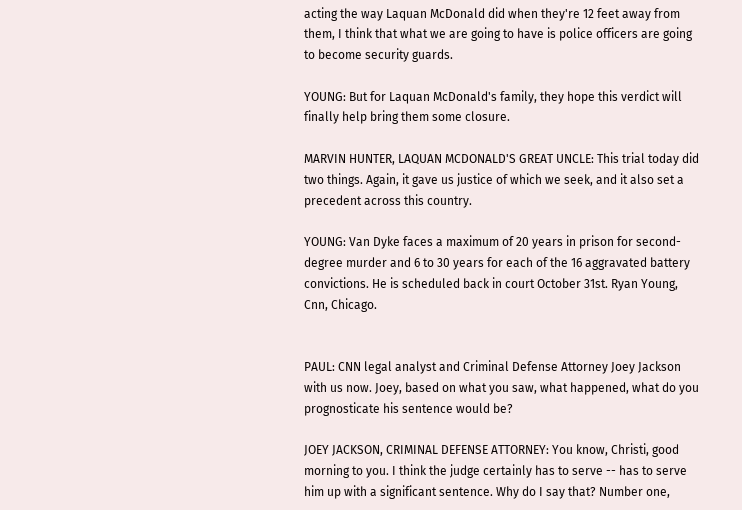acting the way Laquan McDonald did when they're 12 feet away from them, I think that what we are going to have is police officers are going to become security guards.

YOUNG: But for Laquan McDonald's family, they hope this verdict will finally help bring them some closure.

MARVIN HUNTER, LAQUAN MCDONALD'S GREAT UNCLE: This trial today did two things. Again, it gave us justice of which we seek, and it also set a precedent across this country.

YOUNG: Van Dyke faces a maximum of 20 years in prison for second- degree murder and 6 to 30 years for each of the 16 aggravated battery convictions. He is scheduled back in court October 31st. Ryan Young, Cnn, Chicago.


PAUL: CNN legal analyst and Criminal Defense Attorney Joey Jackson with us now. Joey, based on what you saw, what happened, what do you prognosticate his sentence would be?

JOEY JACKSON, CRIMINAL DEFENSE ATTORNEY: You know, Christi, good morning to you. I think the judge certainly has to serve -- has to serve him up with a significant sentence. Why do I say that? Number one,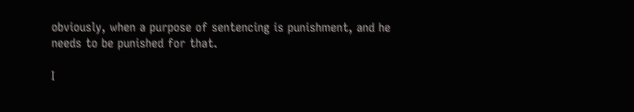obviously, when a purpose of sentencing is punishment, and he needs to be punished for that.

I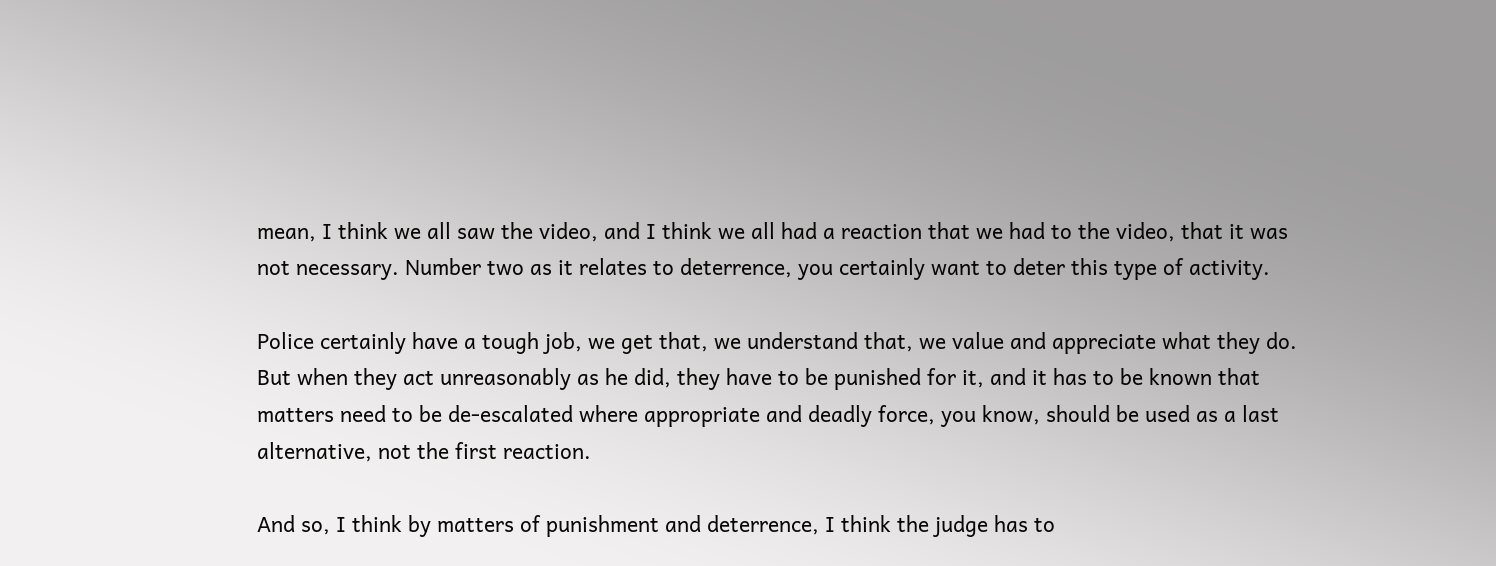mean, I think we all saw the video, and I think we all had a reaction that we had to the video, that it was not necessary. Number two as it relates to deterrence, you certainly want to deter this type of activity.

Police certainly have a tough job, we get that, we understand that, we value and appreciate what they do. But when they act unreasonably as he did, they have to be punished for it, and it has to be known that matters need to be de-escalated where appropriate and deadly force, you know, should be used as a last alternative, not the first reaction.

And so, I think by matters of punishment and deterrence, I think the judge has to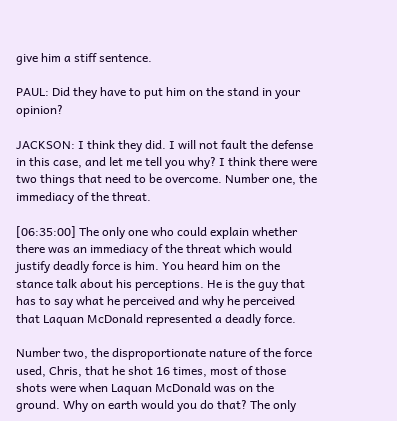give him a stiff sentence.

PAUL: Did they have to put him on the stand in your opinion?

JACKSON: I think they did. I will not fault the defense in this case, and let me tell you why? I think there were two things that need to be overcome. Number one, the immediacy of the threat.

[06:35:00] The only one who could explain whether there was an immediacy of the threat which would justify deadly force is him. You heard him on the stance talk about his perceptions. He is the guy that has to say what he perceived and why he perceived that Laquan McDonald represented a deadly force.

Number two, the disproportionate nature of the force used, Chris, that he shot 16 times, most of those shots were when Laquan McDonald was on the ground. Why on earth would you do that? The only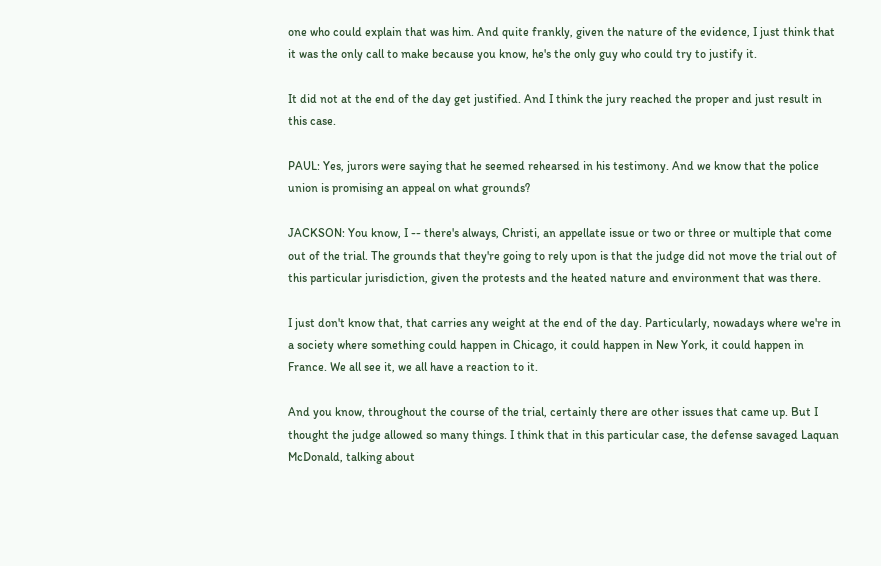one who could explain that was him. And quite frankly, given the nature of the evidence, I just think that it was the only call to make because you know, he's the only guy who could try to justify it.

It did not at the end of the day get justified. And I think the jury reached the proper and just result in this case.

PAUL: Yes, jurors were saying that he seemed rehearsed in his testimony. And we know that the police union is promising an appeal on what grounds?

JACKSON: You know, I -- there's always, Christi, an appellate issue or two or three or multiple that come out of the trial. The grounds that they're going to rely upon is that the judge did not move the trial out of this particular jurisdiction, given the protests and the heated nature and environment that was there.

I just don't know that, that carries any weight at the end of the day. Particularly, nowadays where we're in a society where something could happen in Chicago, it could happen in New York, it could happen in France. We all see it, we all have a reaction to it.

And you know, throughout the course of the trial, certainly there are other issues that came up. But I thought the judge allowed so many things. I think that in this particular case, the defense savaged Laquan McDonald, talking about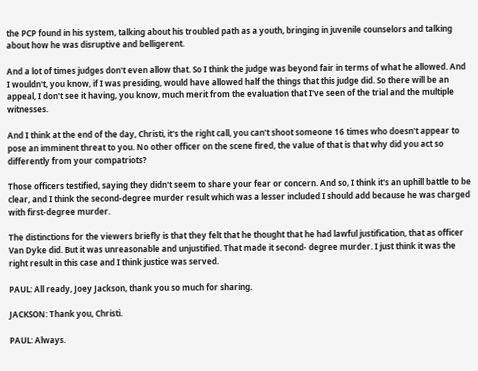the PCP found in his system, talking about his troubled path as a youth, bringing in juvenile counselors and talking about how he was disruptive and belligerent.

And a lot of times judges don't even allow that. So I think the judge was beyond fair in terms of what he allowed. And I wouldn't, you know, if I was presiding, would have allowed half the things that this judge did. So there will be an appeal, I don't see it having, you know, much merit from the evaluation that I've seen of the trial and the multiple witnesses.

And I think at the end of the day, Christi, it's the right call, you can't shoot someone 16 times who doesn't appear to pose an imminent threat to you. No other officer on the scene fired, the value of that is that why did you act so differently from your compatriots?

Those officers testified, saying they didn't seem to share your fear or concern. And so, I think it's an uphill battle to be clear, and I think the second-degree murder result which was a lesser included I should add because he was charged with first-degree murder.

The distinctions for the viewers briefly is that they felt that he thought that he had lawful justification, that as officer Van Dyke did. But it was unreasonable and unjustified. That made it second- degree murder. I just think it was the right result in this case and I think justice was served.

PAUL: All ready, Joey Jackson, thank you so much for sharing.

JACKSON: Thank you, Christi.

PAUL: Always.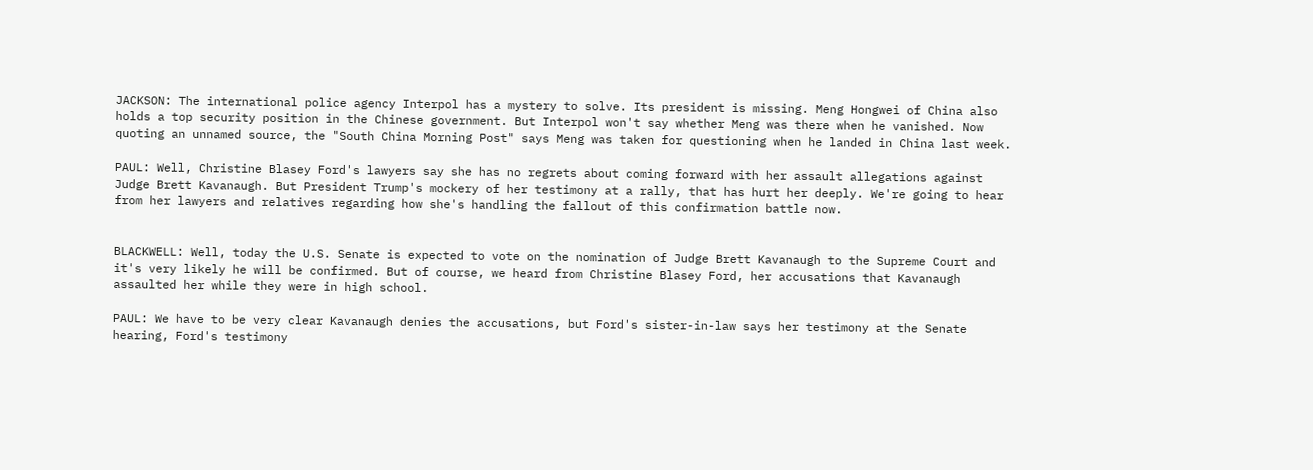JACKSON: The international police agency Interpol has a mystery to solve. Its president is missing. Meng Hongwei of China also holds a top security position in the Chinese government. But Interpol won't say whether Meng was there when he vanished. Now quoting an unnamed source, the "South China Morning Post" says Meng was taken for questioning when he landed in China last week.

PAUL: Well, Christine Blasey Ford's lawyers say she has no regrets about coming forward with her assault allegations against Judge Brett Kavanaugh. But President Trump's mockery of her testimony at a rally, that has hurt her deeply. We're going to hear from her lawyers and relatives regarding how she's handling the fallout of this confirmation battle now.


BLACKWELL: Well, today the U.S. Senate is expected to vote on the nomination of Judge Brett Kavanaugh to the Supreme Court and it's very likely he will be confirmed. But of course, we heard from Christine Blasey Ford, her accusations that Kavanaugh assaulted her while they were in high school.

PAUL: We have to be very clear Kavanaugh denies the accusations, but Ford's sister-in-law says her testimony at the Senate hearing, Ford's testimony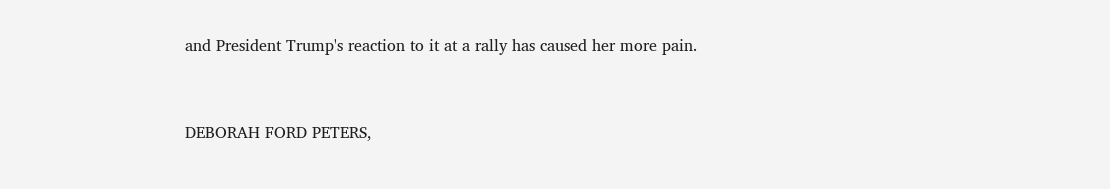and President Trump's reaction to it at a rally has caused her more pain.


DEBORAH FORD PETERS,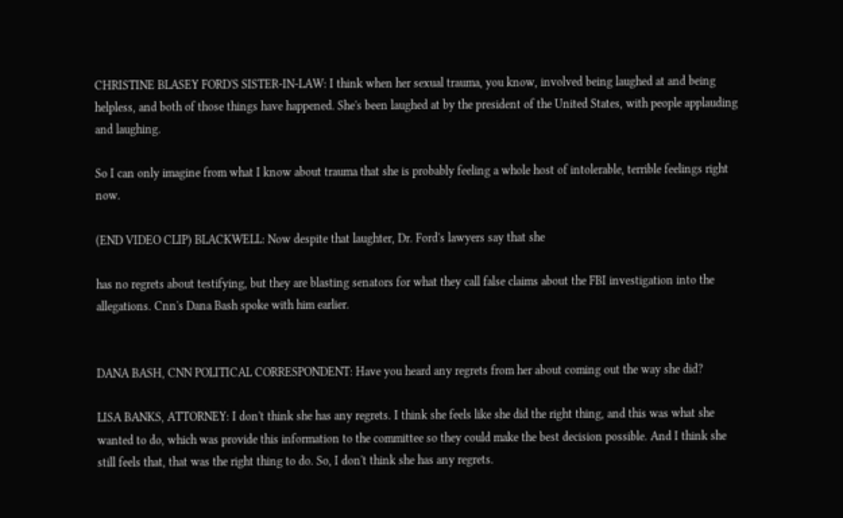CHRISTINE BLASEY FORD'S SISTER-IN-LAW: I think when her sexual trauma, you know, involved being laughed at and being helpless, and both of those things have happened. She's been laughed at by the president of the United States, with people applauding and laughing.

So I can only imagine from what I know about trauma that she is probably feeling a whole host of intolerable, terrible feelings right now.

(END VIDEO CLIP) BLACKWELL: Now despite that laughter, Dr. Ford's lawyers say that she

has no regrets about testifying, but they are blasting senators for what they call false claims about the FBI investigation into the allegations. Cnn's Dana Bash spoke with him earlier.


DANA BASH, CNN POLITICAL CORRESPONDENT: Have you heard any regrets from her about coming out the way she did?

LISA BANKS, ATTORNEY: I don't think she has any regrets. I think she feels like she did the right thing, and this was what she wanted to do, which was provide this information to the committee so they could make the best decision possible. And I think she still feels that, that was the right thing to do. So, I don't think she has any regrets.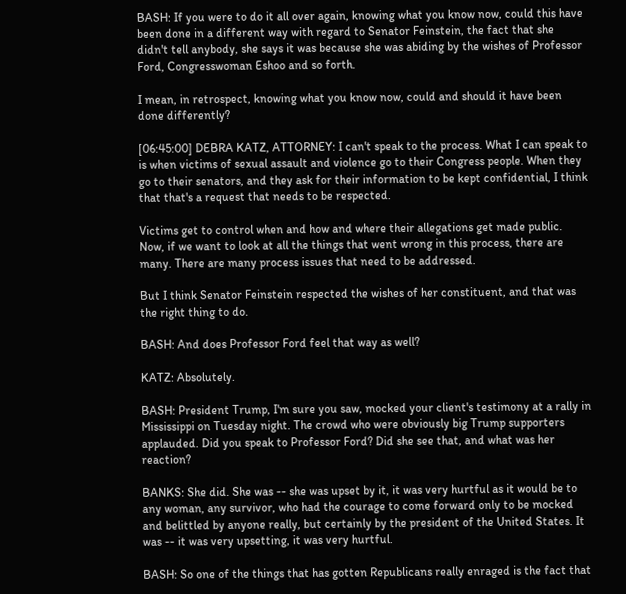BASH: If you were to do it all over again, knowing what you know now, could this have been done in a different way with regard to Senator Feinstein, the fact that she didn't tell anybody, she says it was because she was abiding by the wishes of Professor Ford, Congresswoman Eshoo and so forth.

I mean, in retrospect, knowing what you know now, could and should it have been done differently?

[06:45:00] DEBRA KATZ, ATTORNEY: I can't speak to the process. What I can speak to is when victims of sexual assault and violence go to their Congress people. When they go to their senators, and they ask for their information to be kept confidential, I think that that's a request that needs to be respected.

Victims get to control when and how and where their allegations get made public. Now, if we want to look at all the things that went wrong in this process, there are many. There are many process issues that need to be addressed.

But I think Senator Feinstein respected the wishes of her constituent, and that was the right thing to do.

BASH: And does Professor Ford feel that way as well?

KATZ: Absolutely.

BASH: President Trump, I'm sure you saw, mocked your client's testimony at a rally in Mississippi on Tuesday night. The crowd who were obviously big Trump supporters applauded. Did you speak to Professor Ford? Did she see that, and what was her reaction?

BANKS: She did. She was -- she was upset by it, it was very hurtful as it would be to any woman, any survivor, who had the courage to come forward only to be mocked and belittled by anyone really, but certainly by the president of the United States. It was -- it was very upsetting, it was very hurtful.

BASH: So one of the things that has gotten Republicans really enraged is the fact that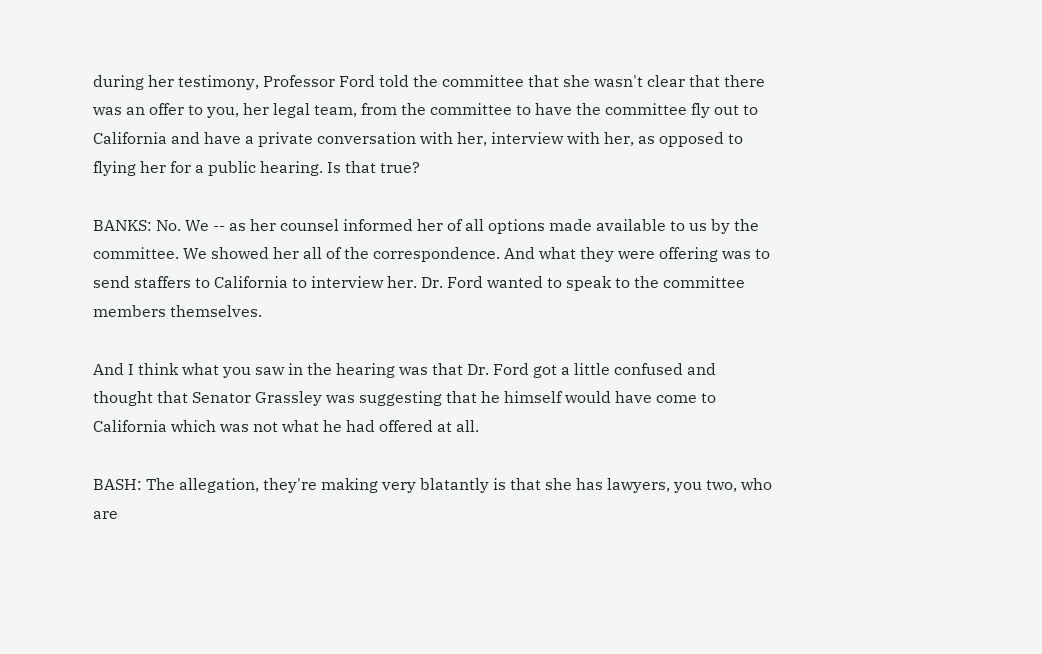during her testimony, Professor Ford told the committee that she wasn't clear that there was an offer to you, her legal team, from the committee to have the committee fly out to California and have a private conversation with her, interview with her, as opposed to flying her for a public hearing. Is that true?

BANKS: No. We -- as her counsel informed her of all options made available to us by the committee. We showed her all of the correspondence. And what they were offering was to send staffers to California to interview her. Dr. Ford wanted to speak to the committee members themselves.

And I think what you saw in the hearing was that Dr. Ford got a little confused and thought that Senator Grassley was suggesting that he himself would have come to California which was not what he had offered at all.

BASH: The allegation, they're making very blatantly is that she has lawyers, you two, who are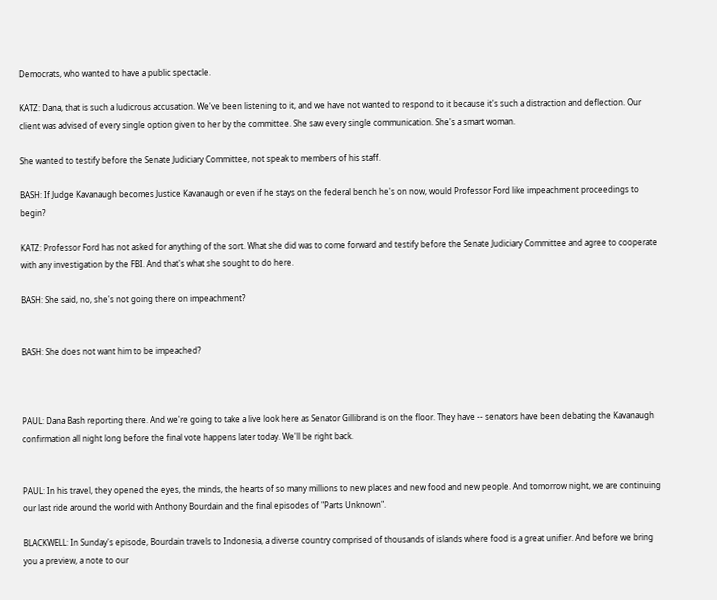Democrats, who wanted to have a public spectacle.

KATZ: Dana, that is such a ludicrous accusation. We've been listening to it, and we have not wanted to respond to it because it's such a distraction and deflection. Our client was advised of every single option given to her by the committee. She saw every single communication. She's a smart woman.

She wanted to testify before the Senate Judiciary Committee, not speak to members of his staff.

BASH: If Judge Kavanaugh becomes Justice Kavanaugh or even if he stays on the federal bench he's on now, would Professor Ford like impeachment proceedings to begin?

KATZ: Professor Ford has not asked for anything of the sort. What she did was to come forward and testify before the Senate Judiciary Committee and agree to cooperate with any investigation by the FBI. And that's what she sought to do here.

BASH: She said, no, she's not going there on impeachment?


BASH: She does not want him to be impeached?



PAUL: Dana Bash reporting there. And we're going to take a live look here as Senator Gillibrand is on the floor. They have -- senators have been debating the Kavanaugh confirmation all night long before the final vote happens later today. We'll be right back.


PAUL: In his travel, they opened the eyes, the minds, the hearts of so many millions to new places and new food and new people. And tomorrow night, we are continuing our last ride around the world with Anthony Bourdain and the final episodes of "Parts Unknown".

BLACKWELL: In Sunday's episode, Bourdain travels to Indonesia, a diverse country comprised of thousands of islands where food is a great unifier. And before we bring you a preview, a note to our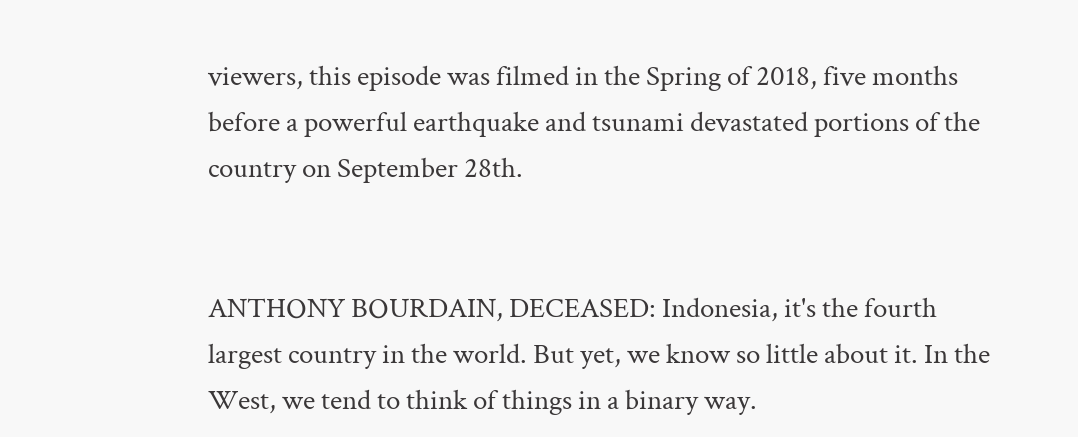viewers, this episode was filmed in the Spring of 2018, five months before a powerful earthquake and tsunami devastated portions of the country on September 28th.


ANTHONY BOURDAIN, DECEASED: Indonesia, it's the fourth largest country in the world. But yet, we know so little about it. In the West, we tend to think of things in a binary way.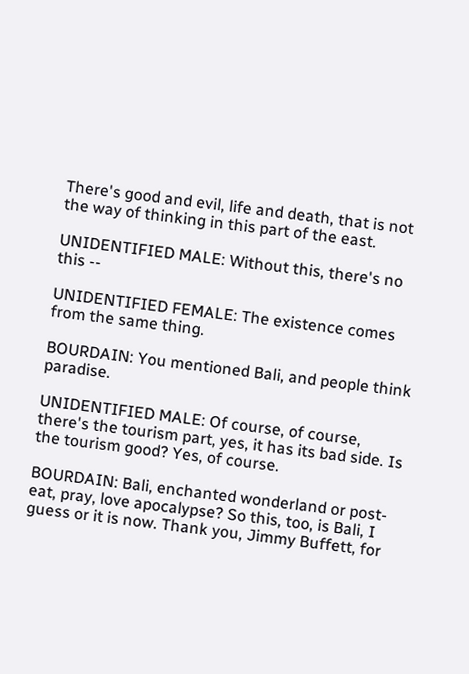There's good and evil, life and death, that is not the way of thinking in this part of the east.

UNIDENTIFIED MALE: Without this, there's no this --

UNIDENTIFIED FEMALE: The existence comes from the same thing.

BOURDAIN: You mentioned Bali, and people think paradise.

UNIDENTIFIED MALE: Of course, of course, there's the tourism part, yes, it has its bad side. Is the tourism good? Yes, of course.

BOURDAIN: Bali, enchanted wonderland or post-eat, pray, love apocalypse? So this, too, is Bali, I guess or it is now. Thank you, Jimmy Buffett, for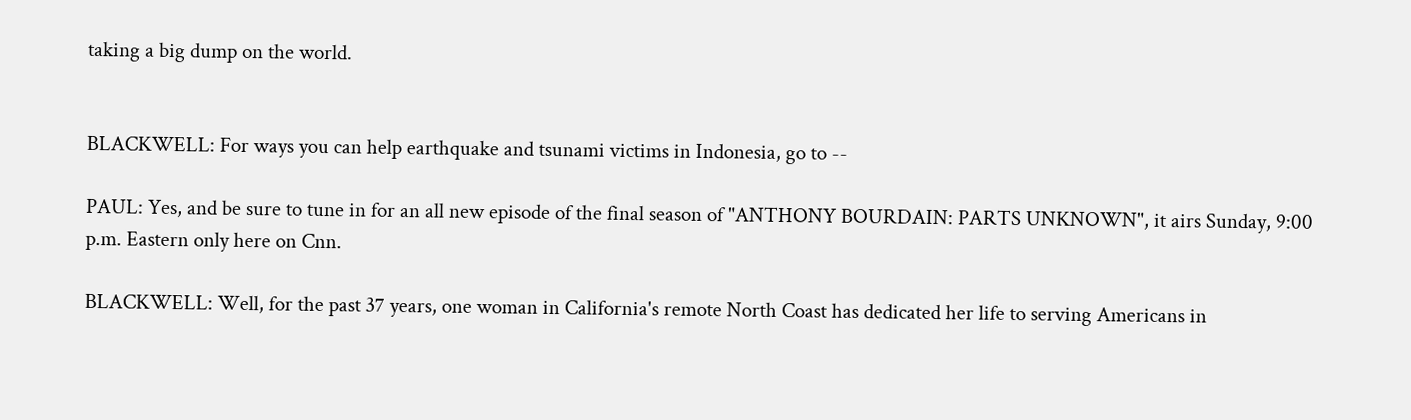taking a big dump on the world.


BLACKWELL: For ways you can help earthquake and tsunami victims in Indonesia, go to --

PAUL: Yes, and be sure to tune in for an all new episode of the final season of "ANTHONY BOURDAIN: PARTS UNKNOWN", it airs Sunday, 9:00 p.m. Eastern only here on Cnn.

BLACKWELL: Well, for the past 37 years, one woman in California's remote North Coast has dedicated her life to serving Americans in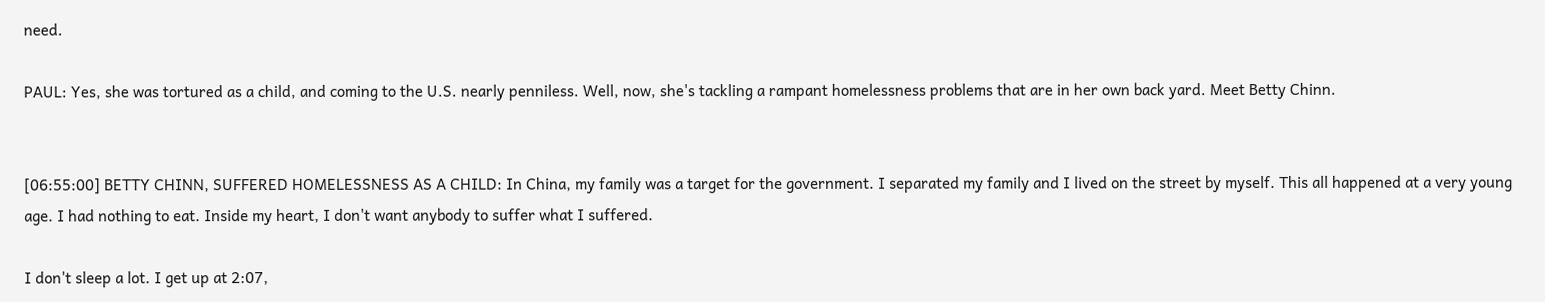need.

PAUL: Yes, she was tortured as a child, and coming to the U.S. nearly penniless. Well, now, she's tackling a rampant homelessness problems that are in her own back yard. Meet Betty Chinn.


[06:55:00] BETTY CHINN, SUFFERED HOMELESSNESS AS A CHILD: In China, my family was a target for the government. I separated my family and I lived on the street by myself. This all happened at a very young age. I had nothing to eat. Inside my heart, I don't want anybody to suffer what I suffered.

I don't sleep a lot. I get up at 2:07,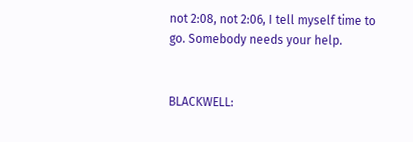not 2:08, not 2:06, I tell myself time to go. Somebody needs your help.


BLACKWELL: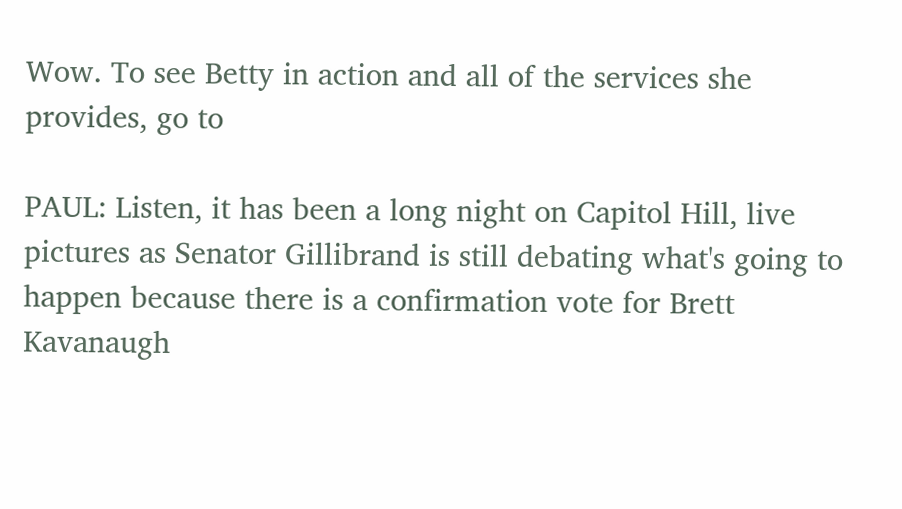Wow. To see Betty in action and all of the services she provides, go to

PAUL: Listen, it has been a long night on Capitol Hill, live pictures as Senator Gillibrand is still debating what's going to happen because there is a confirmation vote for Brett Kavanaugh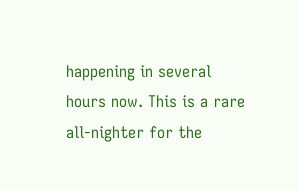happening in several hours now. This is a rare all-nighter for the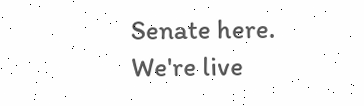Senate here. We're live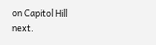on Capitol Hill next.